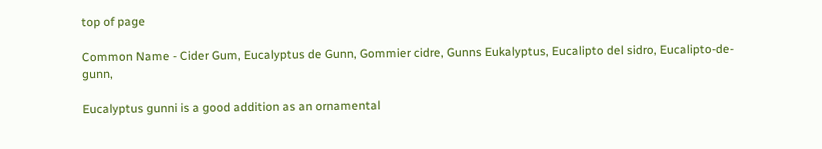top of page

Common Name - Cider Gum, Eucalyptus de Gunn, Gommier cidre, Gunns Eukalyptus, Eucalipto del sidro, Eucalipto-de-gunn,

Eucalyptus gunni is a good addition as an ornamental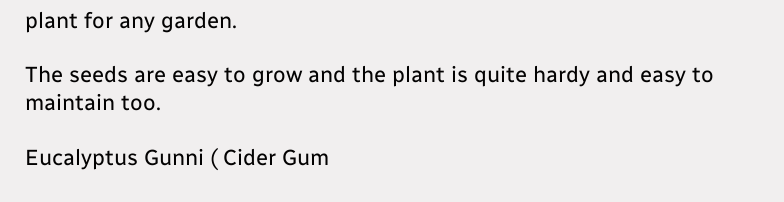plant for any garden.

The seeds are easy to grow and the plant is quite hardy and easy to maintain too.

Eucalyptus Gunni ( Cider Gum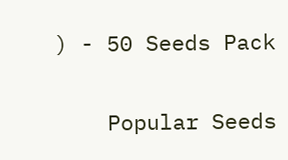) - 50 Seeds Pack


    Popular Seeds